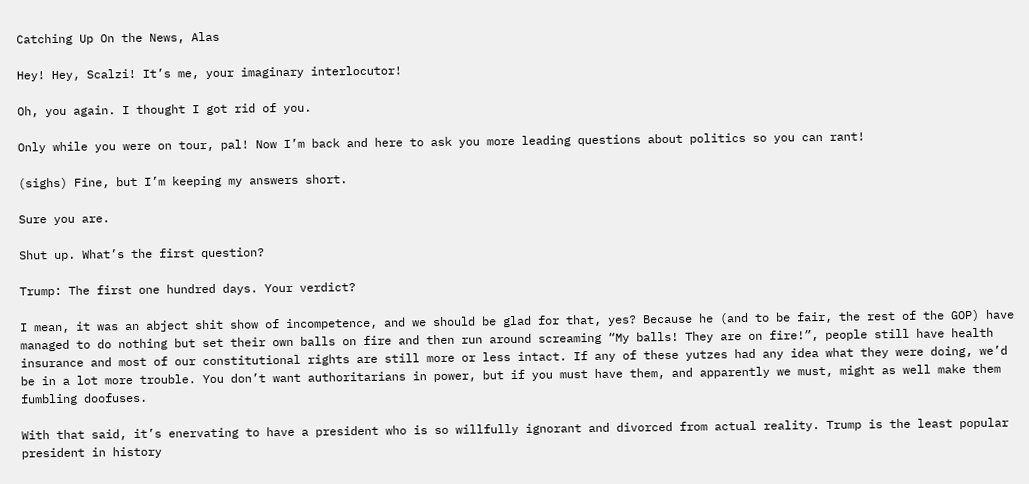Catching Up On the News, Alas

Hey! Hey, Scalzi! It’s me, your imaginary interlocutor!

Oh, you again. I thought I got rid of you.

Only while you were on tour, pal! Now I’m back and here to ask you more leading questions about politics so you can rant!

(sighs) Fine, but I’m keeping my answers short.

Sure you are.

Shut up. What’s the first question?

Trump: The first one hundred days. Your verdict?

I mean, it was an abject shit show of incompetence, and we should be glad for that, yes? Because he (and to be fair, the rest of the GOP) have managed to do nothing but set their own balls on fire and then run around screaming “My balls! They are on fire!”, people still have health insurance and most of our constitutional rights are still more or less intact. If any of these yutzes had any idea what they were doing, we’d be in a lot more trouble. You don’t want authoritarians in power, but if you must have them, and apparently we must, might as well make them fumbling doofuses.

With that said, it’s enervating to have a president who is so willfully ignorant and divorced from actual reality. Trump is the least popular president in history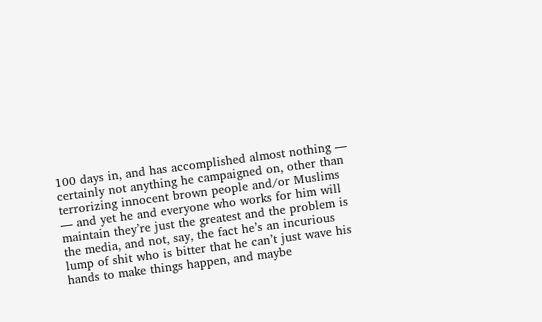100 days in, and has accomplished almost nothing — certainly not anything he campaigned on, other than terrorizing innocent brown people and/or Muslims — and yet he and everyone who works for him will maintain they’re just the greatest and the problem is the media, and not, say, the fact he’s an incurious lump of shit who is bitter that he can’t just wave his hands to make things happen, and maybe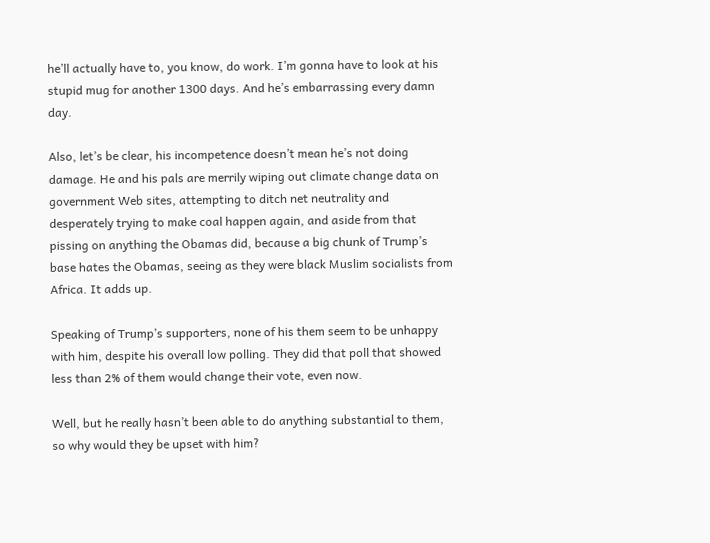he’ll actually have to, you know, do work. I’m gonna have to look at his stupid mug for another 1300 days. And he’s embarrassing every damn day.

Also, let’s be clear, his incompetence doesn’t mean he’s not doing damage. He and his pals are merrily wiping out climate change data on government Web sites, attempting to ditch net neutrality and desperately trying to make coal happen again, and aside from that pissing on anything the Obamas did, because a big chunk of Trump’s base hates the Obamas, seeing as they were black Muslim socialists from Africa. It adds up.

Speaking of Trump’s supporters, none of his them seem to be unhappy with him, despite his overall low polling. They did that poll that showed less than 2% of them would change their vote, even now.

Well, but he really hasn’t been able to do anything substantial to them, so why would they be upset with him?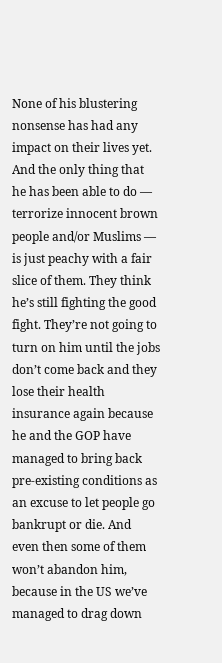None of his blustering nonsense has had any impact on their lives yet. And the only thing that he has been able to do — terrorize innocent brown people and/or Muslims — is just peachy with a fair slice of them. They think he’s still fighting the good fight. They’re not going to turn on him until the jobs don’t come back and they lose their health insurance again because he and the GOP have managed to bring back pre-existing conditions as an excuse to let people go bankrupt or die. And even then some of them won’t abandon him, because in the US we’ve managed to drag down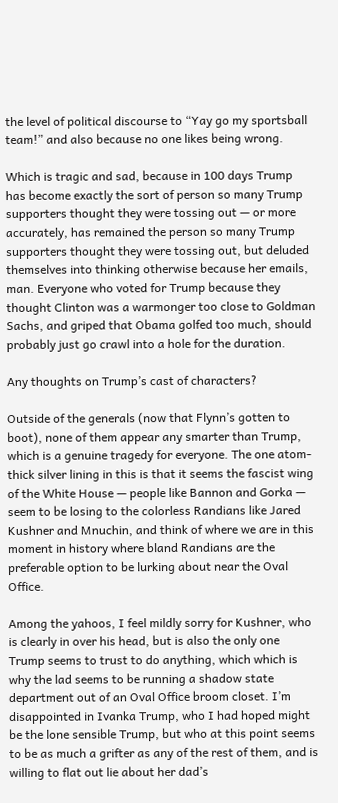the level of political discourse to “Yay go my sportsball team!” and also because no one likes being wrong.

Which is tragic and sad, because in 100 days Trump has become exactly the sort of person so many Trump supporters thought they were tossing out — or more accurately, has remained the person so many Trump supporters thought they were tossing out, but deluded themselves into thinking otherwise because her emails, man. Everyone who voted for Trump because they thought Clinton was a warmonger too close to Goldman Sachs, and griped that Obama golfed too much, should probably just go crawl into a hole for the duration.

Any thoughts on Trump’s cast of characters?

Outside of the generals (now that Flynn’s gotten to boot), none of them appear any smarter than Trump, which is a genuine tragedy for everyone. The one atom-thick silver lining in this is that it seems the fascist wing of the White House — people like Bannon and Gorka — seem to be losing to the colorless Randians like Jared Kushner and Mnuchin, and think of where we are in this moment in history where bland Randians are the preferable option to be lurking about near the Oval Office.

Among the yahoos, I feel mildly sorry for Kushner, who is clearly in over his head, but is also the only one Trump seems to trust to do anything, which which is why the lad seems to be running a shadow state department out of an Oval Office broom closet. I’m disappointed in Ivanka Trump, who I had hoped might be the lone sensible Trump, but who at this point seems to be as much a grifter as any of the rest of them, and is willing to flat out lie about her dad’s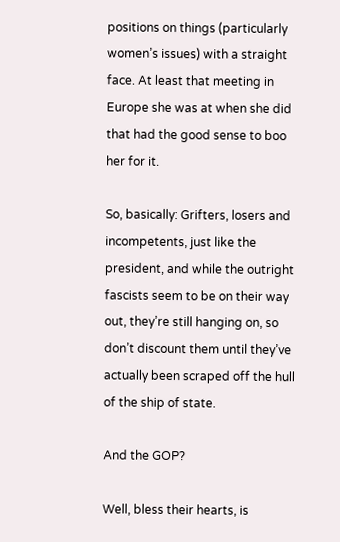positions on things (particularly women’s issues) with a straight face. At least that meeting in Europe she was at when she did that had the good sense to boo her for it.

So, basically: Grifters, losers and incompetents, just like the president, and while the outright fascists seem to be on their way out, they’re still hanging on, so don’t discount them until they’ve actually been scraped off the hull of the ship of state.

And the GOP?

Well, bless their hearts, is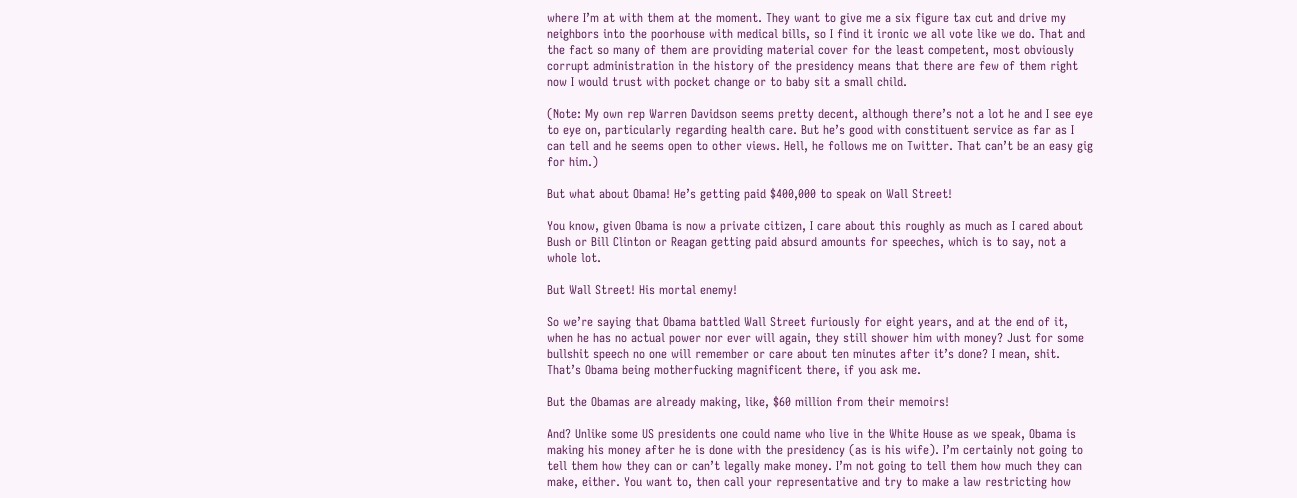where I’m at with them at the moment. They want to give me a six figure tax cut and drive my neighbors into the poorhouse with medical bills, so I find it ironic we all vote like we do. That and the fact so many of them are providing material cover for the least competent, most obviously corrupt administration in the history of the presidency means that there are few of them right now I would trust with pocket change or to baby sit a small child.

(Note: My own rep Warren Davidson seems pretty decent, although there’s not a lot he and I see eye to eye on, particularly regarding health care. But he’s good with constituent service as far as I can tell and he seems open to other views. Hell, he follows me on Twitter. That can’t be an easy gig for him.)

But what about Obama! He’s getting paid $400,000 to speak on Wall Street!

You know, given Obama is now a private citizen, I care about this roughly as much as I cared about Bush or Bill Clinton or Reagan getting paid absurd amounts for speeches, which is to say, not a whole lot.

But Wall Street! His mortal enemy!

So we’re saying that Obama battled Wall Street furiously for eight years, and at the end of it, when he has no actual power nor ever will again, they still shower him with money? Just for some bullshit speech no one will remember or care about ten minutes after it’s done? I mean, shit. That’s Obama being motherfucking magnificent there, if you ask me.

But the Obamas are already making, like, $60 million from their memoirs!

And? Unlike some US presidents one could name who live in the White House as we speak, Obama is making his money after he is done with the presidency (as is his wife). I’m certainly not going to tell them how they can or can’t legally make money. I’m not going to tell them how much they can make, either. You want to, then call your representative and try to make a law restricting how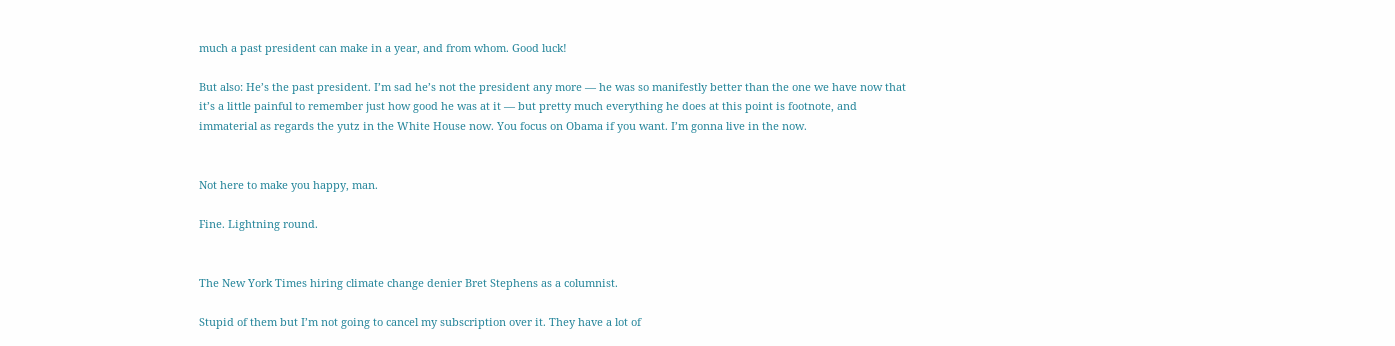much a past president can make in a year, and from whom. Good luck!

But also: He’s the past president. I’m sad he’s not the president any more — he was so manifestly better than the one we have now that it’s a little painful to remember just how good he was at it — but pretty much everything he does at this point is footnote, and immaterial as regards the yutz in the White House now. You focus on Obama if you want. I’m gonna live in the now.


Not here to make you happy, man.

Fine. Lightning round.


The New York Times hiring climate change denier Bret Stephens as a columnist.

Stupid of them but I’m not going to cancel my subscription over it. They have a lot of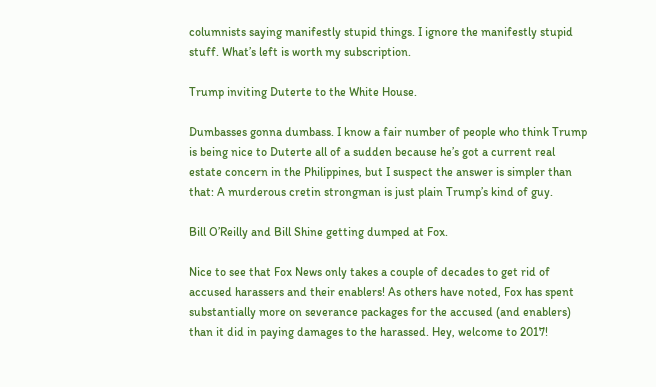columnists saying manifestly stupid things. I ignore the manifestly stupid stuff. What’s left is worth my subscription.

Trump inviting Duterte to the White House.

Dumbasses gonna dumbass. I know a fair number of people who think Trump is being nice to Duterte all of a sudden because he’s got a current real estate concern in the Philippines, but I suspect the answer is simpler than that: A murderous cretin strongman is just plain Trump’s kind of guy.

Bill O’Reilly and Bill Shine getting dumped at Fox.

Nice to see that Fox News only takes a couple of decades to get rid of accused harassers and their enablers! As others have noted, Fox has spent substantially more on severance packages for the accused (and enablers) than it did in paying damages to the harassed. Hey, welcome to 2017!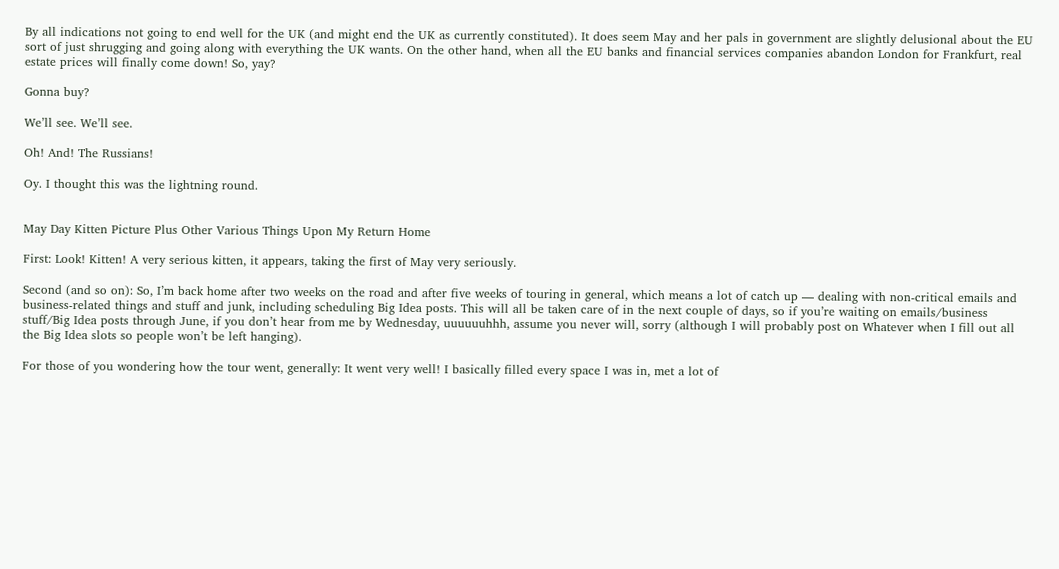By all indications not going to end well for the UK (and might end the UK as currently constituted). It does seem May and her pals in government are slightly delusional about the EU sort of just shrugging and going along with everything the UK wants. On the other hand, when all the EU banks and financial services companies abandon London for Frankfurt, real estate prices will finally come down! So, yay?

Gonna buy?

We’ll see. We’ll see.

Oh! And! The Russians!

Oy. I thought this was the lightning round.


May Day Kitten Picture Plus Other Various Things Upon My Return Home

First: Look! Kitten! A very serious kitten, it appears, taking the first of May very seriously.

Second (and so on): So, I’m back home after two weeks on the road and after five weeks of touring in general, which means a lot of catch up — dealing with non-critical emails and business-related things and stuff and junk, including scheduling Big Idea posts. This will all be taken care of in the next couple of days, so if you’re waiting on emails/business stuff/Big Idea posts through June, if you don’t hear from me by Wednesday, uuuuuuhhh, assume you never will, sorry (although I will probably post on Whatever when I fill out all the Big Idea slots so people won’t be left hanging).

For those of you wondering how the tour went, generally: It went very well! I basically filled every space I was in, met a lot of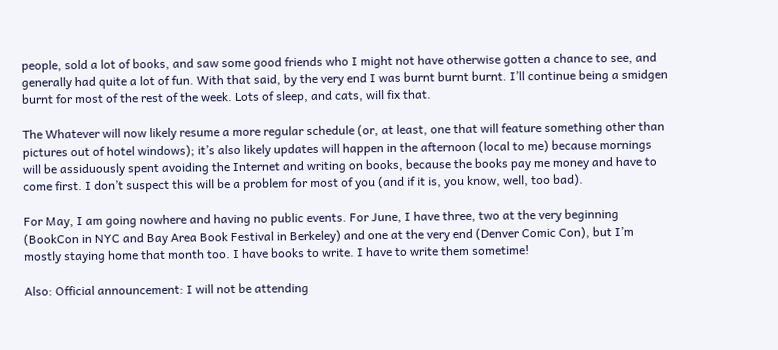people, sold a lot of books, and saw some good friends who I might not have otherwise gotten a chance to see, and generally had quite a lot of fun. With that said, by the very end I was burnt burnt burnt. I’ll continue being a smidgen burnt for most of the rest of the week. Lots of sleep, and cats, will fix that.

The Whatever will now likely resume a more regular schedule (or, at least, one that will feature something other than pictures out of hotel windows); it’s also likely updates will happen in the afternoon (local to me) because mornings will be assiduously spent avoiding the Internet and writing on books, because the books pay me money and have to come first. I don’t suspect this will be a problem for most of you (and if it is, you know, well, too bad).

For May, I am going nowhere and having no public events. For June, I have three, two at the very beginning (BookCon in NYC and Bay Area Book Festival in Berkeley) and one at the very end (Denver Comic Con), but I’m mostly staying home that month too. I have books to write. I have to write them sometime!

Also: Official announcement: I will not be attending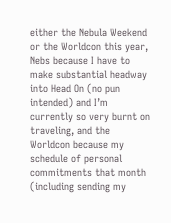either the Nebula Weekend or the Worldcon this year, Nebs because I have to make substantial headway into Head On (no pun intended) and I’m currently so very burnt on traveling, and the Worldcon because my schedule of personal commitments that month (including sending my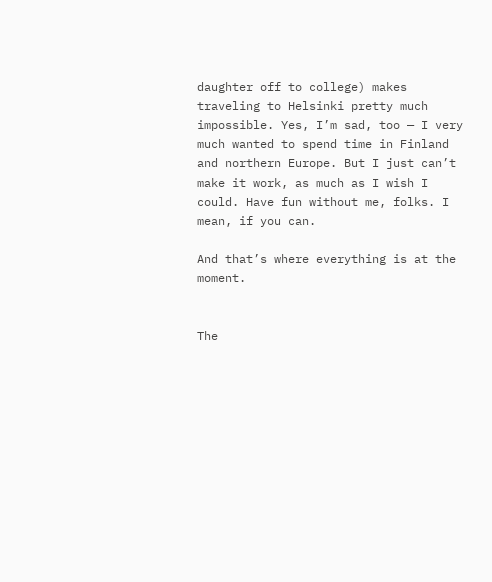daughter off to college) makes traveling to Helsinki pretty much impossible. Yes, I’m sad, too — I very much wanted to spend time in Finland and northern Europe. But I just can’t make it work, as much as I wish I could. Have fun without me, folks. I mean, if you can.

And that’s where everything is at the moment.


The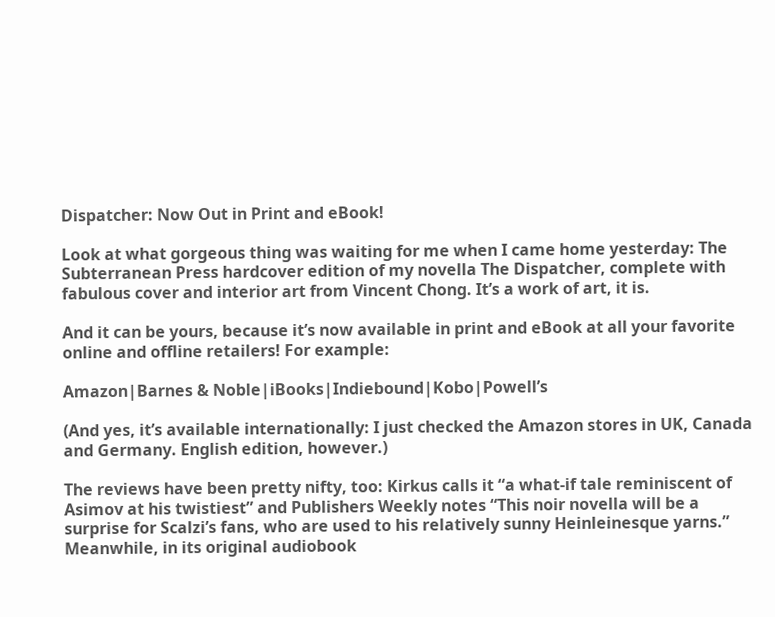Dispatcher: Now Out in Print and eBook!

Look at what gorgeous thing was waiting for me when I came home yesterday: The Subterranean Press hardcover edition of my novella The Dispatcher, complete with fabulous cover and interior art from Vincent Chong. It’s a work of art, it is.

And it can be yours, because it’s now available in print and eBook at all your favorite online and offline retailers! For example:

Amazon|Barnes & Noble|iBooks|Indiebound|Kobo|Powell’s

(And yes, it’s available internationally: I just checked the Amazon stores in UK, Canada and Germany. English edition, however.)

The reviews have been pretty nifty, too: Kirkus calls it “a what-if tale reminiscent of Asimov at his twistiest” and Publishers Weekly notes “This noir novella will be a surprise for Scalzi’s fans, who are used to his relatively sunny Heinleinesque yarns.” Meanwhile, in its original audiobook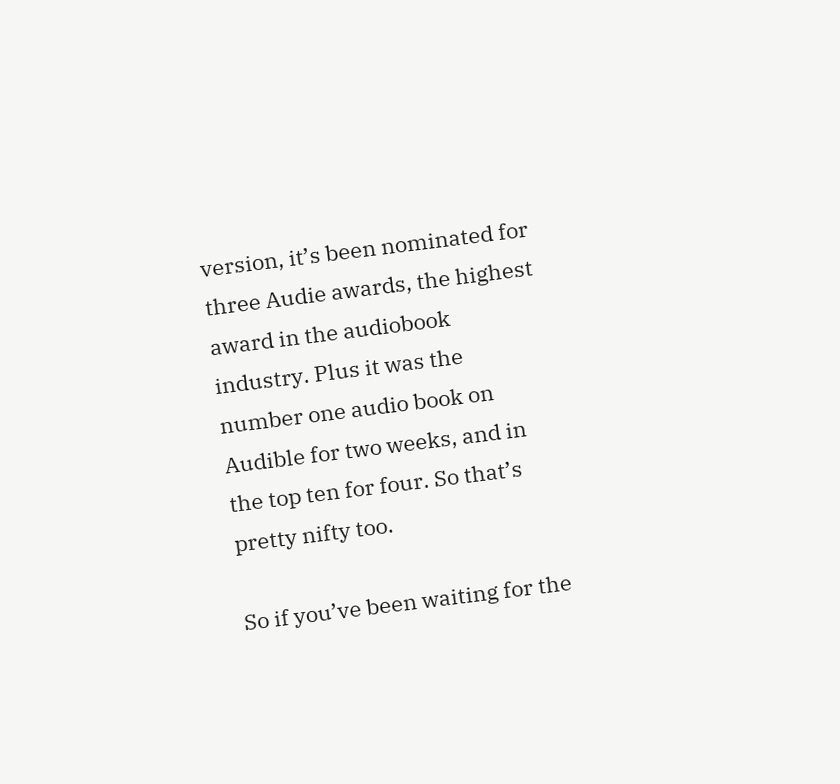version, it’s been nominated for three Audie awards, the highest award in the audiobook industry. Plus it was the number one audio book on Audible for two weeks, and in the top ten for four. So that’s pretty nifty too.

So if you’ve been waiting for the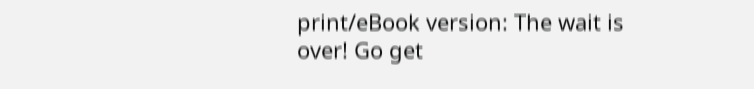print/eBook version: The wait is over! Go get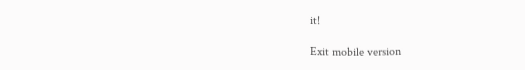it!

Exit mobile version